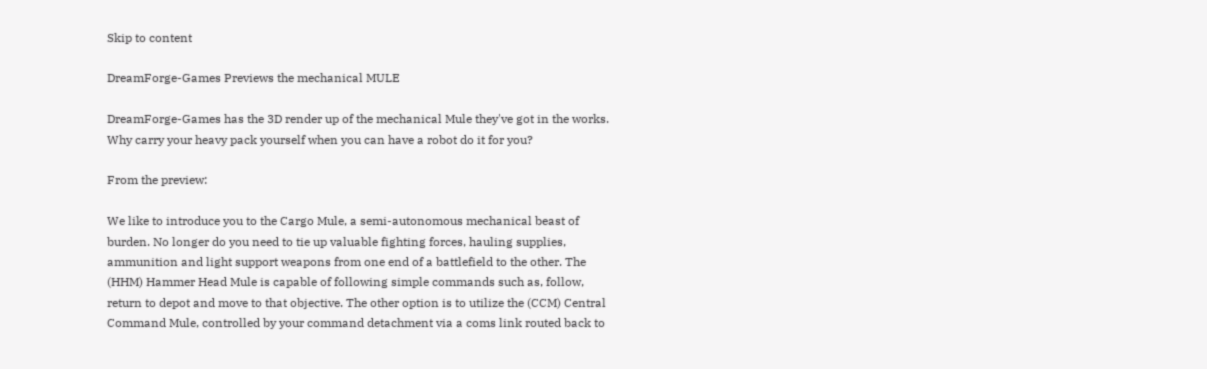Skip to content

DreamForge-Games Previews the mechanical MULE

DreamForge-Games has the 3D render up of the mechanical Mule they've got in the works. Why carry your heavy pack yourself when you can have a robot do it for you?

From the preview:

We like to introduce you to the Cargo Mule, a semi-autonomous mechanical beast of burden. No longer do you need to tie up valuable fighting forces, hauling supplies, ammunition and light support weapons from one end of a battlefield to the other. The (HHM) Hammer Head Mule is capable of following simple commands such as, follow, return to depot and move to that objective. The other option is to utilize the (CCM) Central Command Mule, controlled by your command detachment via a coms link routed back to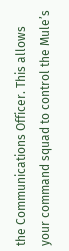the Communications Officer. This allows your command squad to control the Mule’s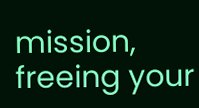mission, freeing your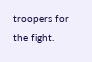troopers for the fight.